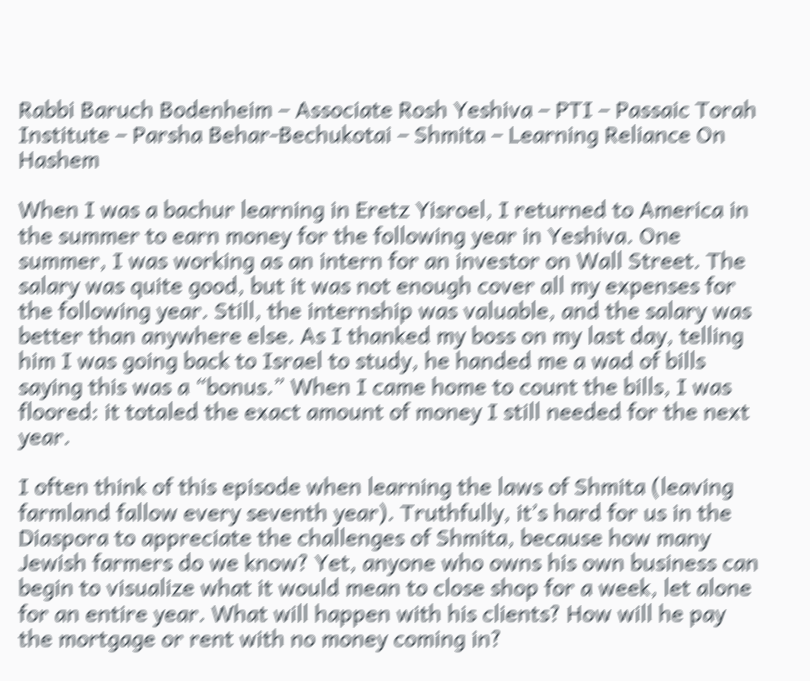Rabbi Baruch Bodenheim – Associate Rosh Yeshiva – PTI – Passaic Torah Institute – Parsha Behar-Bechukotai – Shmita – Learning Reliance On Hashem

When I was a bachur learning in Eretz Yisroel, I returned to America in the summer to earn money for the following year in Yeshiva. One summer, I was working as an intern for an investor on Wall Street. The salary was quite good, but it was not enough cover all my expenses for the following year. Still, the internship was valuable, and the salary was better than anywhere else. As I thanked my boss on my last day, telling him I was going back to Israel to study, he handed me a wad of bills saying this was a “bonus.” When I came home to count the bills, I was floored: it totaled the exact amount of money I still needed for the next year.

I often think of this episode when learning the laws of Shmita (leaving farmland fallow every seventh year). Truthfully, it’s hard for us in the Diaspora to appreciate the challenges of Shmita, because how many Jewish farmers do we know? Yet, anyone who owns his own business can begin to visualize what it would mean to close shop for a week, let alone for an entire year. What will happen with his clients? How will he pay the mortgage or rent with no money coming in?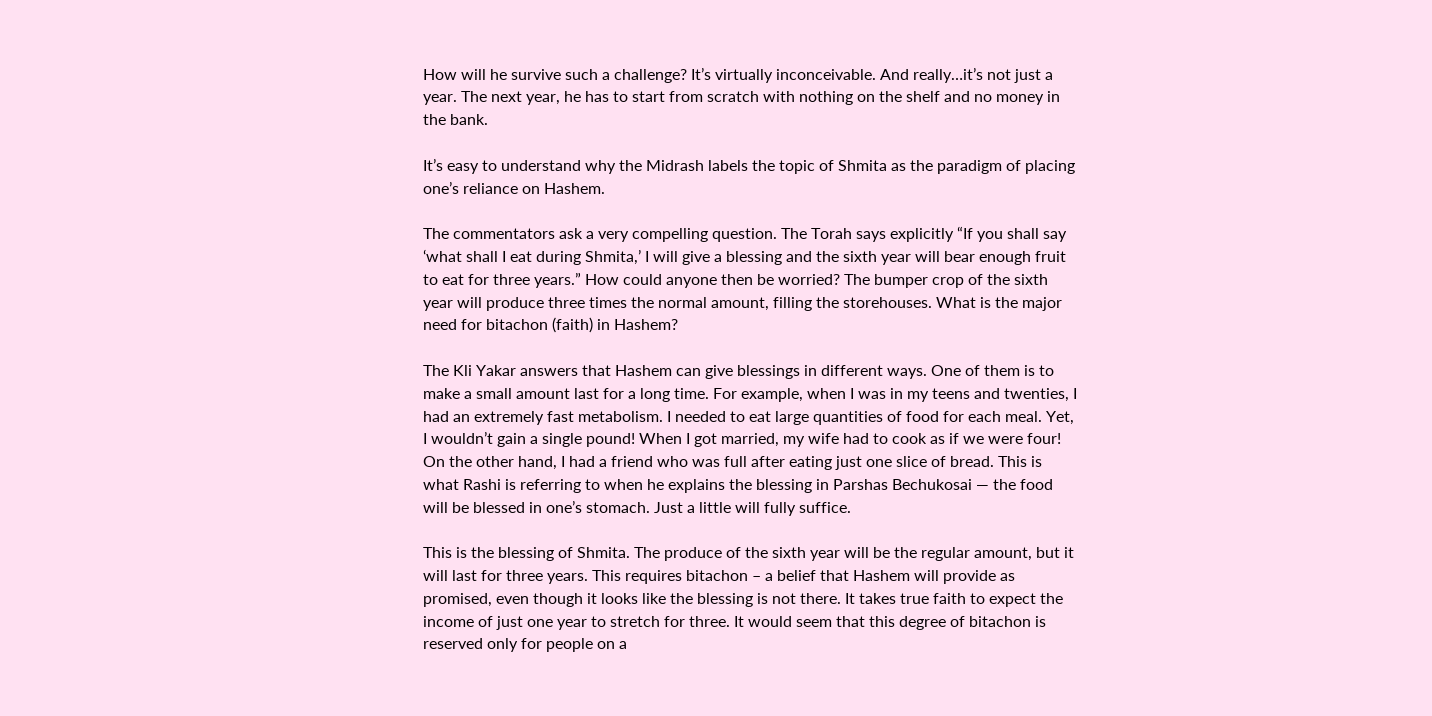How will he survive such a challenge? It’s virtually inconceivable. And really…it’s not just a year. The next year, he has to start from scratch with nothing on the shelf and no money in the bank.

It’s easy to understand why the Midrash labels the topic of Shmita as the paradigm of placing one’s reliance on Hashem.

The commentators ask a very compelling question. The Torah says explicitly “If you shall say ‘what shall I eat during Shmita,’ I will give a blessing and the sixth year will bear enough fruit to eat for three years.” How could anyone then be worried? The bumper crop of the sixth year will produce three times the normal amount, filling the storehouses. What is the major need for bitachon (faith) in Hashem?

The Kli Yakar answers that Hashem can give blessings in different ways. One of them is to make a small amount last for a long time. For example, when I was in my teens and twenties, I had an extremely fast metabolism. I needed to eat large quantities of food for each meal. Yet, I wouldn’t gain a single pound! When I got married, my wife had to cook as if we were four! On the other hand, I had a friend who was full after eating just one slice of bread. This is what Rashi is referring to when he explains the blessing in Parshas Bechukosai — the food will be blessed in one’s stomach. Just a little will fully suffice.

This is the blessing of Shmita. The produce of the sixth year will be the regular amount, but it will last for three years. This requires bitachon – a belief that Hashem will provide as promised, even though it looks like the blessing is not there. It takes true faith to expect the income of just one year to stretch for three. It would seem that this degree of bitachon is reserved only for people on a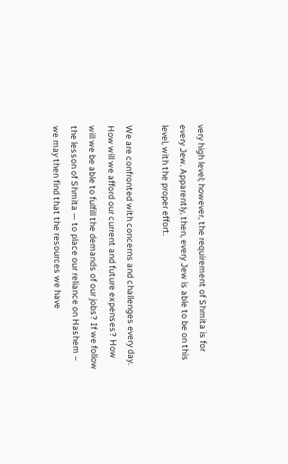very high level; however, the requirement of Shmita is for every Jew. Apparently, then, every Jew is able to be on this level, with the proper effort.

We are confronted with concerns and challenges every day. How will we afford our current and future expenses? How will we be able to fulfill the demands of our jobs? If we follow the lesson of Shmita — to place our reliance on Hashem – we may then find that the resources we have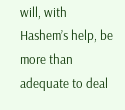will, with Hashem’s help, be more than adequate to deal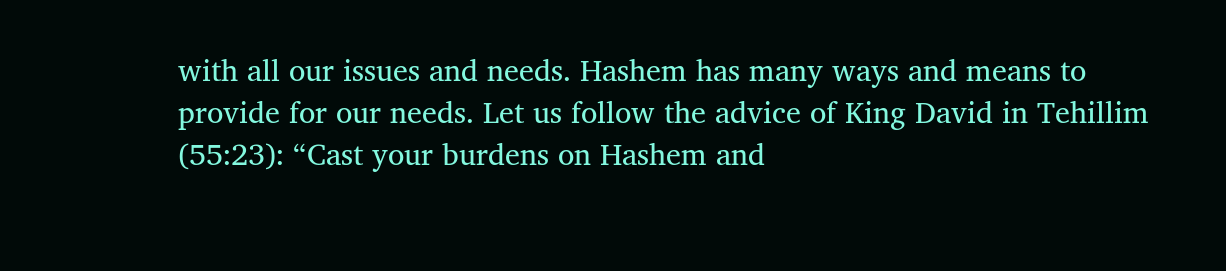with all our issues and needs. Hashem has many ways and means to provide for our needs. Let us follow the advice of King David in Tehillim (55:23): “Cast your burdens on Hashem and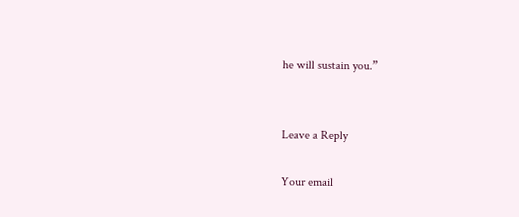he will sustain you.”


Leave a Reply

Your email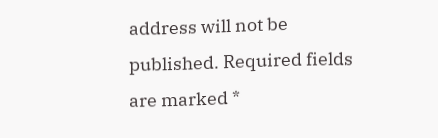address will not be published. Required fields are marked *